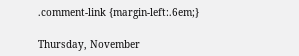.comment-link {margin-left:.6em;}

Thursday, November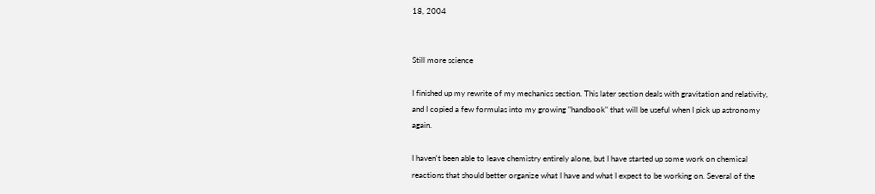18, 2004


Still more science

I finished up my rewrite of my mechanics section. This later section deals with gravitation and relativity, and I copied a few formulas into my growing "handbook" that will be useful when I pick up astronomy again.

I haven't been able to leave chemistry entirely alone, but I have started up some work on chemical reactions that should better organize what I have and what I expect to be working on. Several of the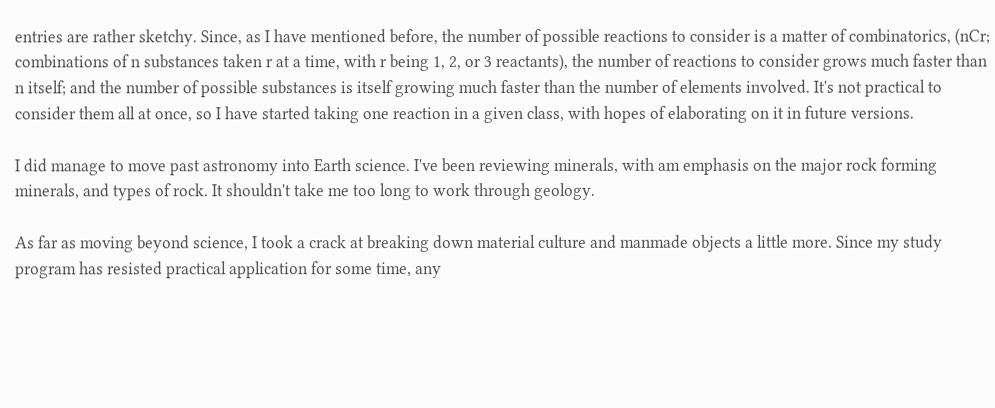entries are rather sketchy. Since, as I have mentioned before, the number of possible reactions to consider is a matter of combinatorics, (nCr; combinations of n substances taken r at a time, with r being 1, 2, or 3 reactants), the number of reactions to consider grows much faster than n itself; and the number of possible substances is itself growing much faster than the number of elements involved. It's not practical to consider them all at once, so I have started taking one reaction in a given class, with hopes of elaborating on it in future versions.

I did manage to move past astronomy into Earth science. I've been reviewing minerals, with am emphasis on the major rock forming minerals, and types of rock. It shouldn't take me too long to work through geology.

As far as moving beyond science, I took a crack at breaking down material culture and manmade objects a little more. Since my study program has resisted practical application for some time, any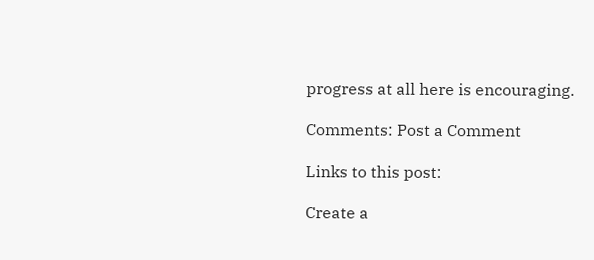progress at all here is encouraging.

Comments: Post a Comment

Links to this post:

Create a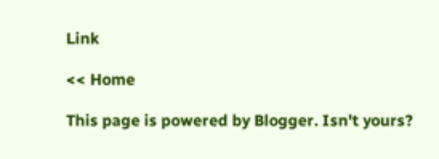Link

<< Home

This page is powered by Blogger. Isn't yours?